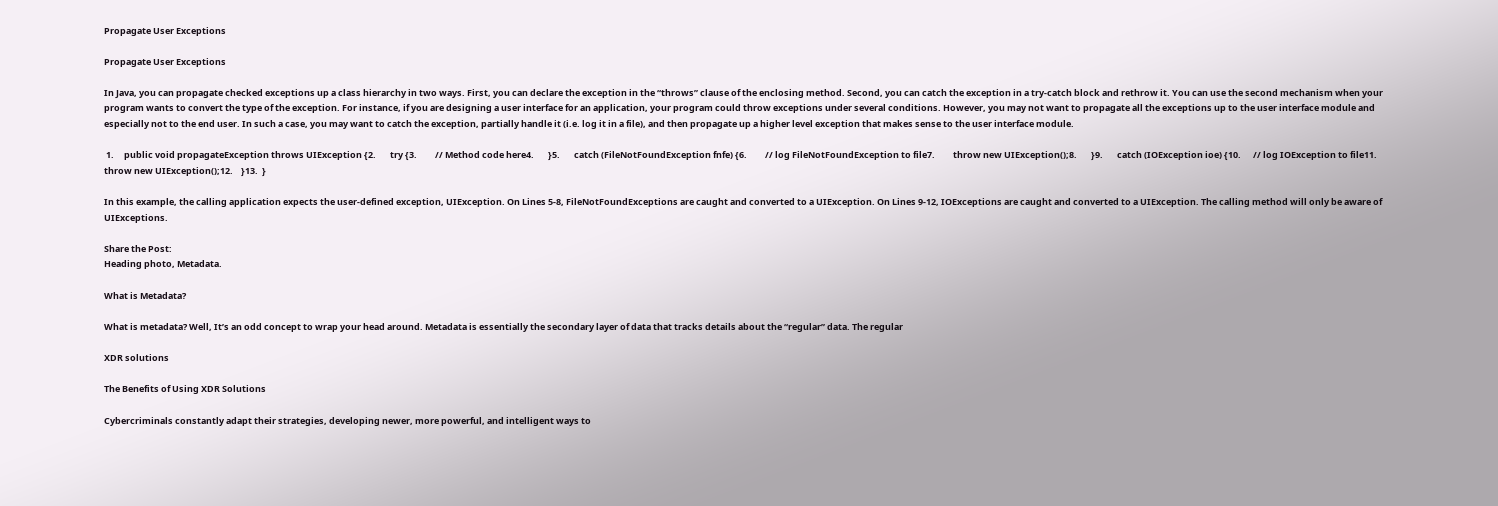Propagate User Exceptions

Propagate User Exceptions

In Java, you can propagate checked exceptions up a class hierarchy in two ways. First, you can declare the exception in the “throws” clause of the enclosing method. Second, you can catch the exception in a try-catch block and rethrow it. You can use the second mechanism when your program wants to convert the type of the exception. For instance, if you are designing a user interface for an application, your program could throw exceptions under several conditions. However, you may not want to propagate all the exceptions up to the user interface module and especially not to the end user. In such a case, you may want to catch the exception, partially handle it (i.e. log it in a file), and then propagate up a higher level exception that makes sense to the user interface module.

 1.     public void propagateException throws UIException {2.       try {3.         // Method code here4.       }5.       catch (FileNotFoundException fnfe) {6.         // log FileNotFoundException to file7.         throw new UIException();8.       }9.       catch (IOException ioe) {10.      // log IOException to file11.      throw new UIException();12.    }13.  }

In this example, the calling application expects the user-defined exception, UIException. On Lines 5-8, FileNotFoundExceptions are caught and converted to a UIException. On Lines 9-12, IOExceptions are caught and converted to a UIException. The calling method will only be aware of UIExceptions.

Share the Post:
Heading photo, Metadata.

What is Metadata?

What is metadata? Well, It’s an odd concept to wrap your head around. Metadata is essentially the secondary layer of data that tracks details about the “regular” data. The regular

XDR solutions

The Benefits of Using XDR Solutions

Cybercriminals constantly adapt their strategies, developing newer, more powerful, and intelligent ways to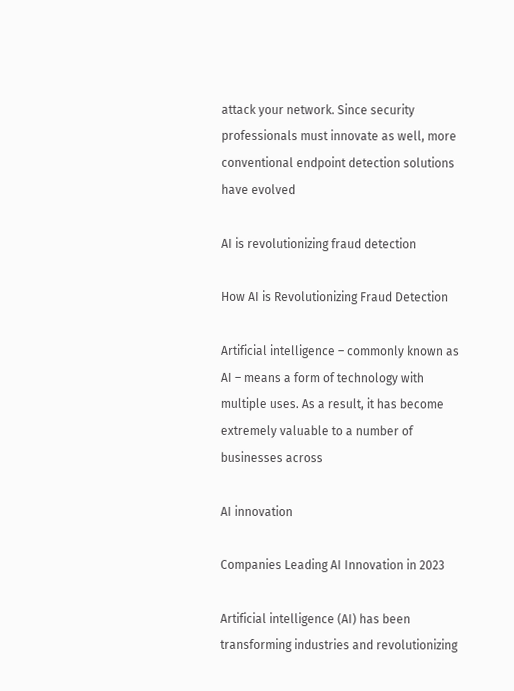attack your network. Since security professionals must innovate as well, more conventional endpoint detection solutions have evolved

AI is revolutionizing fraud detection

How AI is Revolutionizing Fraud Detection

Artificial intelligence – commonly known as AI – means a form of technology with multiple uses. As a result, it has become extremely valuable to a number of businesses across

AI innovation

Companies Leading AI Innovation in 2023

Artificial intelligence (AI) has been transforming industries and revolutionizing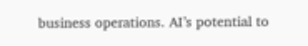business operations. AI’s potential to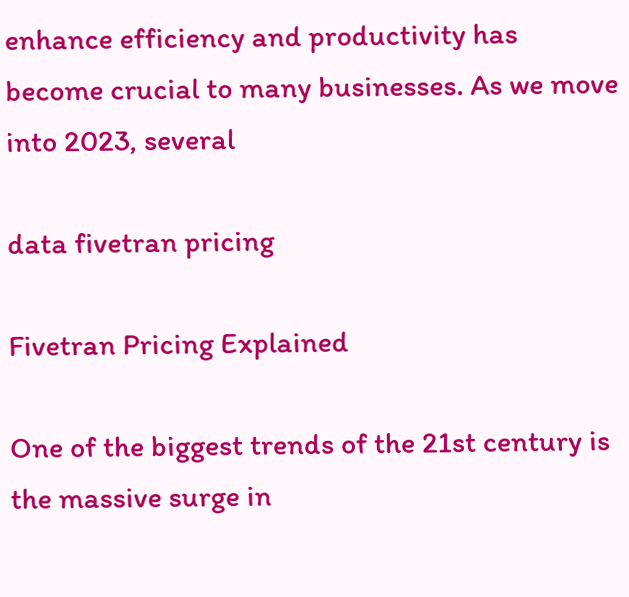enhance efficiency and productivity has become crucial to many businesses. As we move into 2023, several

data fivetran pricing

Fivetran Pricing Explained

One of the biggest trends of the 21st century is the massive surge in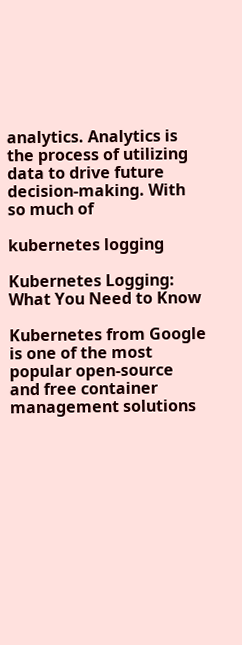analytics. Analytics is the process of utilizing data to drive future decision-making. With so much of

kubernetes logging

Kubernetes Logging: What You Need to Know

Kubernetes from Google is one of the most popular open-source and free container management solutions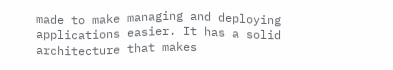made to make managing and deploying applications easier. It has a solid architecture that makes